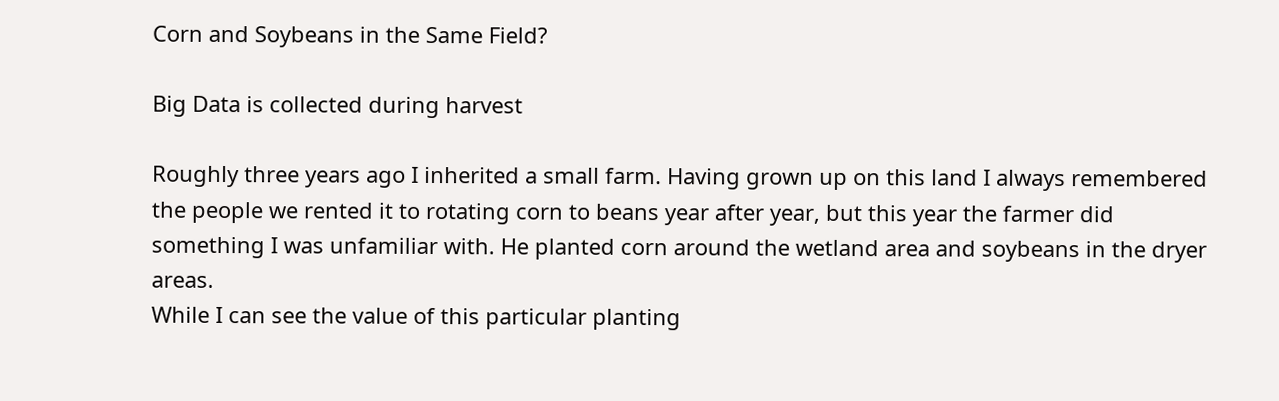Corn and Soybeans in the Same Field?

Big Data is collected during harvest

Roughly three years ago I inherited a small farm. Having grown up on this land I always remembered the people we rented it to rotating corn to beans year after year, but this year the farmer did something I was unfamiliar with. He planted corn around the wetland area and soybeans in the dryer areas.
While I can see the value of this particular planting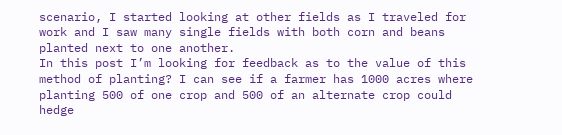scenario, I started looking at other fields as I traveled for work and I saw many single fields with both corn and beans planted next to one another.
In this post I’m looking for feedback as to the value of this method of planting? I can see if a farmer has 1000 acres where planting 500 of one crop and 500 of an alternate crop could hedge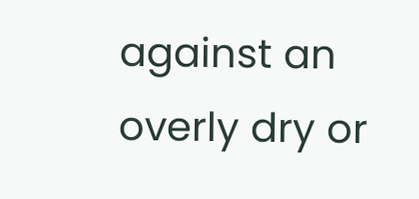against an overly dry or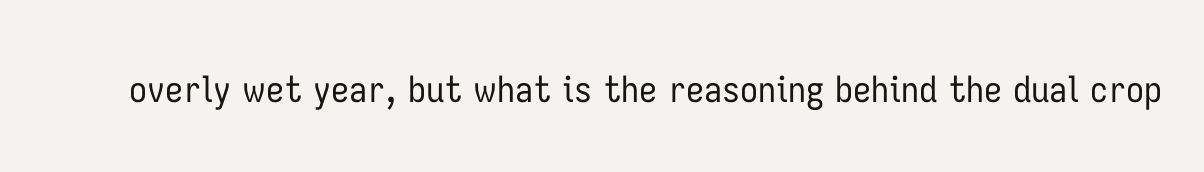overly wet year, but what is the reasoning behind the dual crop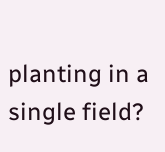planting in a single field?